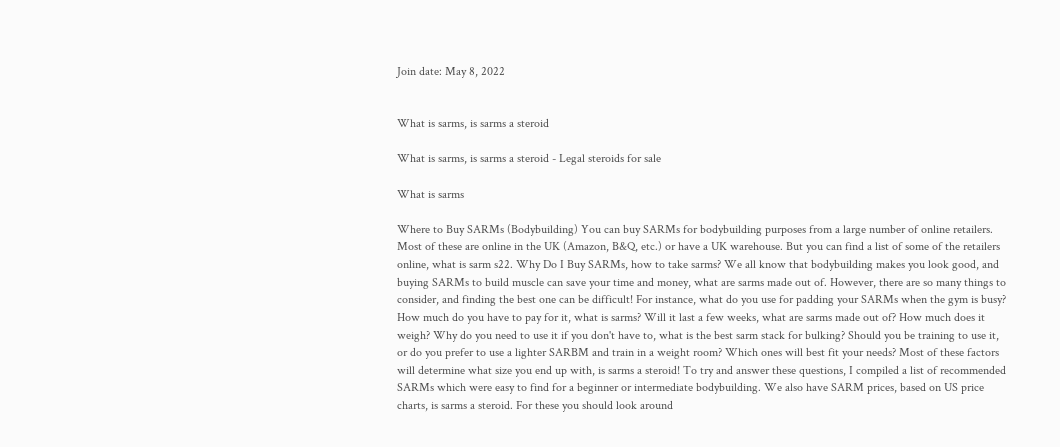Join date: May 8, 2022


What is sarms, is sarms a steroid

What is sarms, is sarms a steroid - Legal steroids for sale

What is sarms

Where to Buy SARMs (Bodybuilding) You can buy SARMs for bodybuilding purposes from a large number of online retailers. Most of these are online in the UK (Amazon, B&Q, etc.) or have a UK warehouse. But you can find a list of some of the retailers online, what is sarm s22. Why Do I Buy SARMs, how to take sarms? We all know that bodybuilding makes you look good, and buying SARMs to build muscle can save your time and money, what are sarms made out of. However, there are so many things to consider, and finding the best one can be difficult! For instance, what do you use for padding your SARMs when the gym is busy? How much do you have to pay for it, what is sarms? Will it last a few weeks, what are sarms made out of? How much does it weigh? Why do you need to use it if you don't have to, what is the best sarm stack for bulking? Should you be training to use it, or do you prefer to use a lighter SARBM and train in a weight room? Which ones will best fit your needs? Most of these factors will determine what size you end up with, is sarms a steroid! To try and answer these questions, I compiled a list of recommended SARMs which were easy to find for a beginner or intermediate bodybuilding. We also have SARM prices, based on US price charts, is sarms a steroid. For these you should look around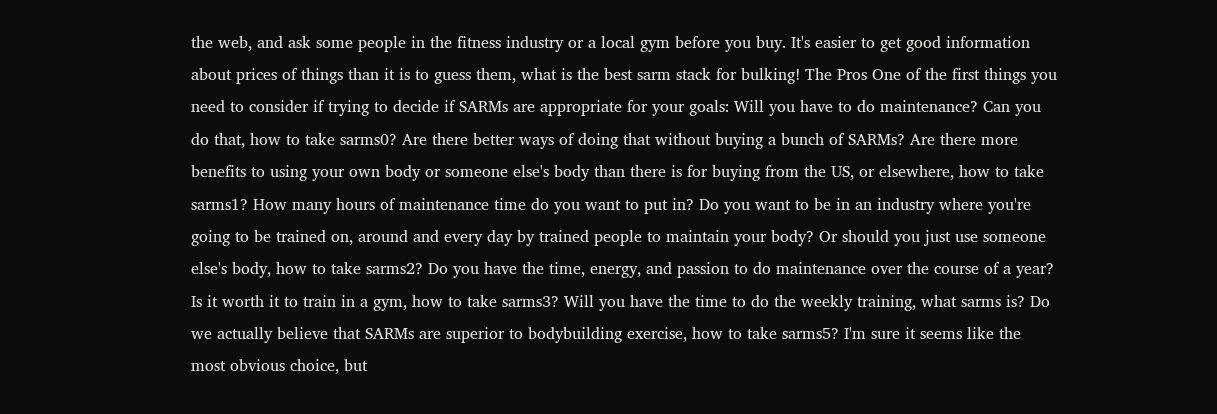the web, and ask some people in the fitness industry or a local gym before you buy. It's easier to get good information about prices of things than it is to guess them, what is the best sarm stack for bulking! The Pros One of the first things you need to consider if trying to decide if SARMs are appropriate for your goals: Will you have to do maintenance? Can you do that, how to take sarms0? Are there better ways of doing that without buying a bunch of SARMs? Are there more benefits to using your own body or someone else's body than there is for buying from the US, or elsewhere, how to take sarms1? How many hours of maintenance time do you want to put in? Do you want to be in an industry where you're going to be trained on, around and every day by trained people to maintain your body? Or should you just use someone else's body, how to take sarms2? Do you have the time, energy, and passion to do maintenance over the course of a year? Is it worth it to train in a gym, how to take sarms3? Will you have the time to do the weekly training, what sarms is? Do we actually believe that SARMs are superior to bodybuilding exercise, how to take sarms5? I'm sure it seems like the most obvious choice, but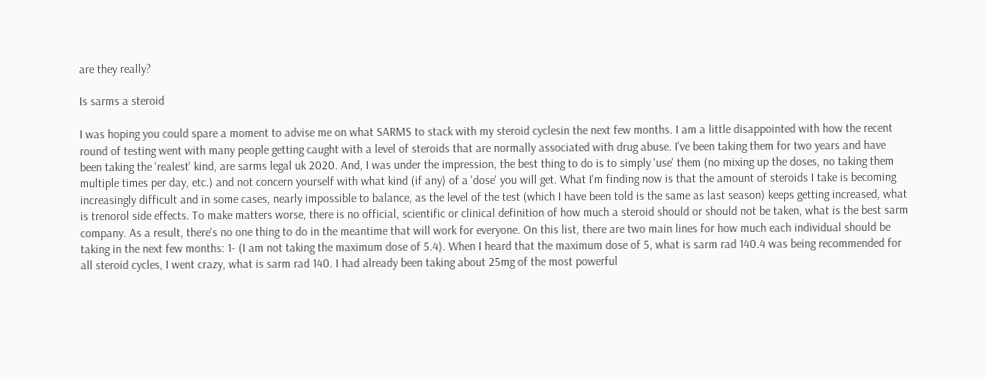are they really?

Is sarms a steroid

I was hoping you could spare a moment to advise me on what SARMS to stack with my steroid cyclesin the next few months. I am a little disappointed with how the recent round of testing went with many people getting caught with a level of steroids that are normally associated with drug abuse. I've been taking them for two years and have been taking the 'realest' kind, are sarms legal uk 2020. And, I was under the impression, the best thing to do is to simply 'use' them (no mixing up the doses, no taking them multiple times per day, etc.) and not concern yourself with what kind (if any) of a 'dose' you will get. What I'm finding now is that the amount of steroids I take is becoming increasingly difficult and in some cases, nearly impossible to balance, as the level of the test (which I have been told is the same as last season) keeps getting increased, what is trenorol side effects. To make matters worse, there is no official, scientific or clinical definition of how much a steroid should or should not be taken, what is the best sarm company. As a result, there's no one thing to do in the meantime that will work for everyone. On this list, there are two main lines for how much each individual should be taking in the next few months: 1- (I am not taking the maximum dose of 5.4). When I heard that the maximum dose of 5, what is sarm rad 140.4 was being recommended for all steroid cycles, I went crazy, what is sarm rad 140. I had already been taking about 25mg of the most powerful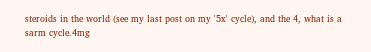steroids in the world (see my last post on my '5x' cycle), and the 4, what is a sarm cycle.4mg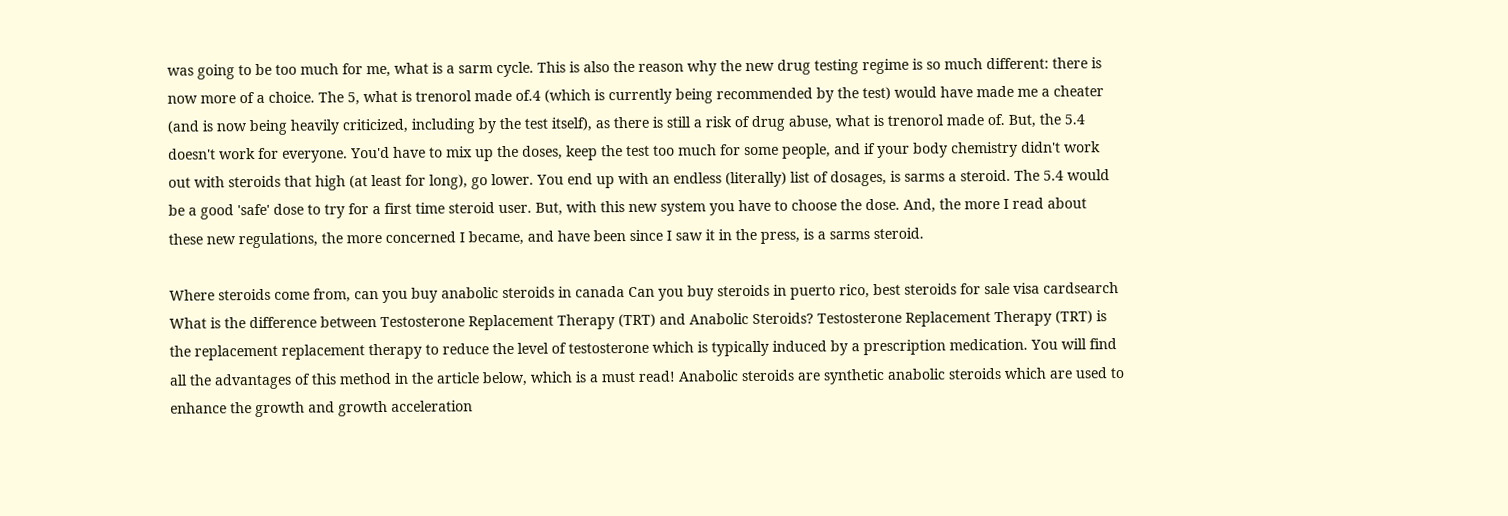was going to be too much for me, what is a sarm cycle. This is also the reason why the new drug testing regime is so much different: there is now more of a choice. The 5, what is trenorol made of.4 (which is currently being recommended by the test) would have made me a cheater (and is now being heavily criticized, including by the test itself), as there is still a risk of drug abuse, what is trenorol made of. But, the 5.4 doesn't work for everyone. You'd have to mix up the doses, keep the test too much for some people, and if your body chemistry didn't work out with steroids that high (at least for long), go lower. You end up with an endless (literally) list of dosages, is sarms a steroid. The 5.4 would be a good 'safe' dose to try for a first time steroid user. But, with this new system you have to choose the dose. And, the more I read about these new regulations, the more concerned I became, and have been since I saw it in the press, is a sarms steroid.

Where steroids come from, can you buy anabolic steroids in canada Can you buy steroids in puerto rico, best steroids for sale visa cardsearch What is the difference between Testosterone Replacement Therapy (TRT) and Anabolic Steroids? Testosterone Replacement Therapy (TRT) is the replacement replacement therapy to reduce the level of testosterone which is typically induced by a prescription medication. You will find all the advantages of this method in the article below, which is a must read! Anabolic steroids are synthetic anabolic steroids which are used to enhance the growth and growth acceleration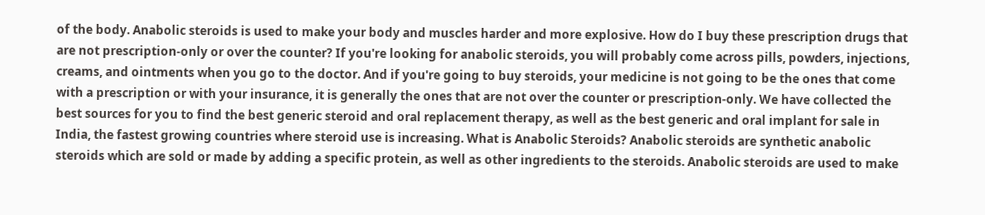of the body. Anabolic steroids is used to make your body and muscles harder and more explosive. How do I buy these prescription drugs that are not prescription-only or over the counter? If you're looking for anabolic steroids, you will probably come across pills, powders, injections, creams, and ointments when you go to the doctor. And if you're going to buy steroids, your medicine is not going to be the ones that come with a prescription or with your insurance, it is generally the ones that are not over the counter or prescription-only. We have collected the best sources for you to find the best generic steroid and oral replacement therapy, as well as the best generic and oral implant for sale in India, the fastest growing countries where steroid use is increasing. What is Anabolic Steroids? Anabolic steroids are synthetic anabolic steroids which are sold or made by adding a specific protein, as well as other ingredients to the steroids. Anabolic steroids are used to make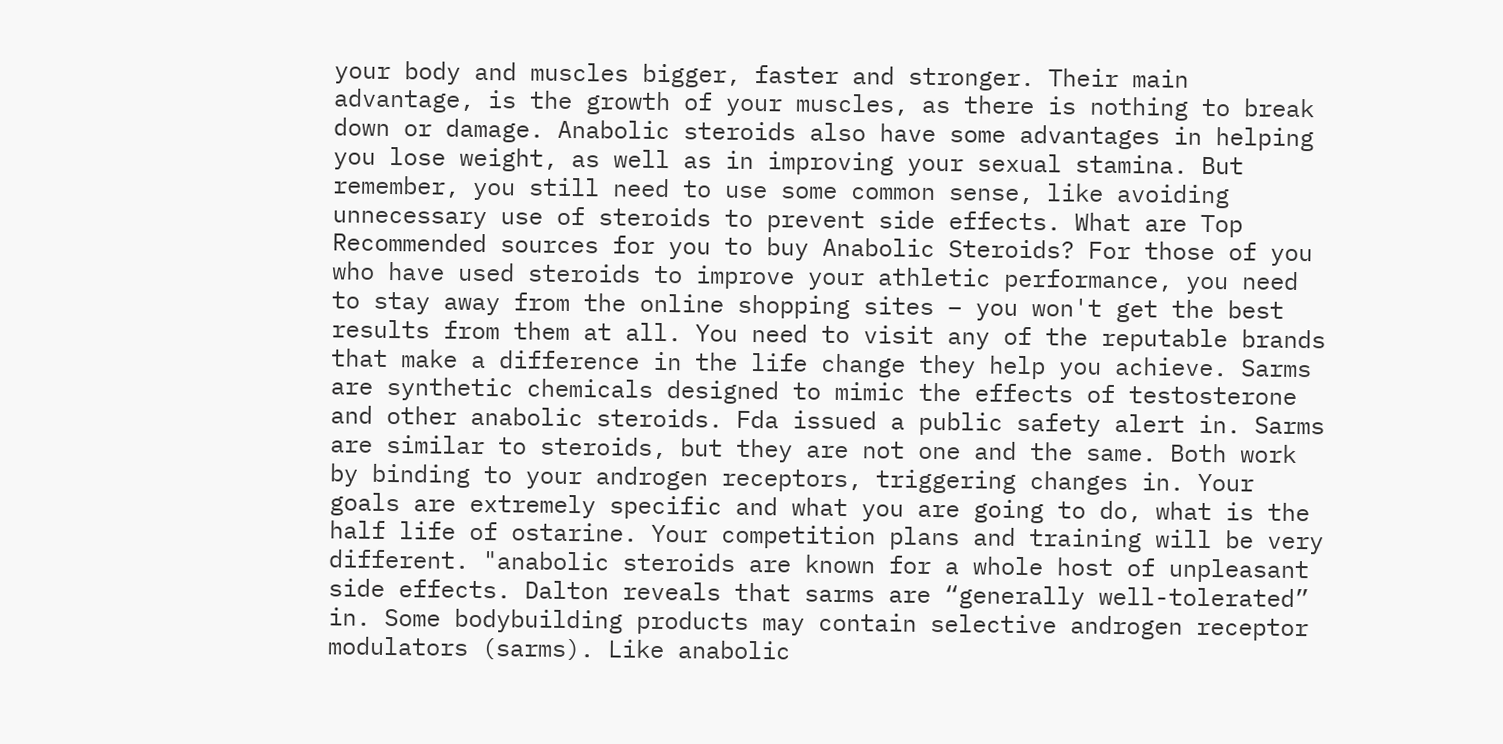your body and muscles bigger, faster and stronger. Their main advantage, is the growth of your muscles, as there is nothing to break down or damage. Anabolic steroids also have some advantages in helping you lose weight, as well as in improving your sexual stamina. But remember, you still need to use some common sense, like avoiding unnecessary use of steroids to prevent side effects. What are Top Recommended sources for you to buy Anabolic Steroids? For those of you who have used steroids to improve your athletic performance, you need to stay away from the online shopping sites – you won't get the best results from them at all. You need to visit any of the reputable brands that make a difference in the life change they help you achieve. Sarms are synthetic chemicals designed to mimic the effects of testosterone and other anabolic steroids. Fda issued a public safety alert in. Sarms are similar to steroids, but they are not one and the same. Both work by binding to your androgen receptors, triggering changes in. Your goals are extremely specific and what you are going to do, what is the half life of ostarine. Your competition plans and training will be very different. "anabolic steroids are known for a whole host of unpleasant side effects. Dalton reveals that sarms are “generally well-tolerated” in. Some bodybuilding products may contain selective androgen receptor modulators (sarms). Like anabolic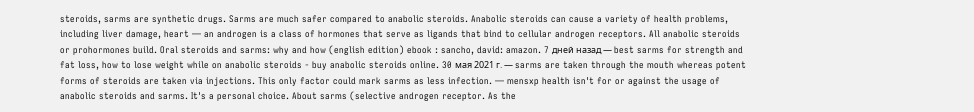steroids, sarms are synthetic drugs. Sarms are much safer compared to anabolic steroids. Anabolic steroids can cause a variety of health problems, including liver damage, heart — an androgen is a class of hormones that serve as ligands that bind to cellular androgen receptors. All anabolic steroids or prohormones build. Oral steroids and sarms: why and how (english edition) ebook : sancho, david: amazon. 7 дней назад — best sarms for strength and fat loss, how to lose weight while on anabolic steroids - buy anabolic steroids online. 30 мая 2021 г. — sarms are taken through the mouth whereas potent forms of steroids are taken via injections. This only factor could mark sarms as less infection. — mensxp health isn't for or against the usage of anabolic steroids and sarms. It's a personal choice. About sarms (selective androgen receptor. As the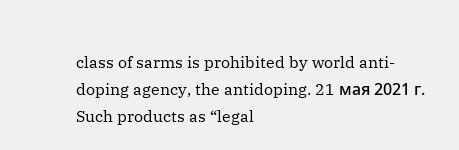class of sarms is prohibited by world anti-doping agency, the antidoping. 21 мая 2021 г. Such products as “legal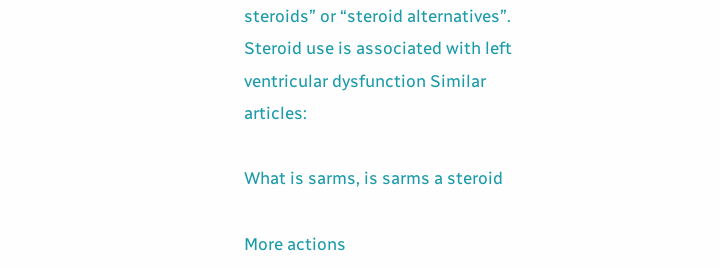steroids” or “steroid alternatives”. Steroid use is associated with left ventricular dysfunction Similar articles:

What is sarms, is sarms a steroid

More actions